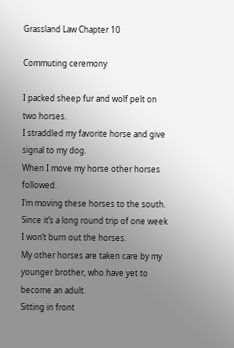Grassland Law Chapter 10

Commuting ceremony

I packed sheep fur and wolf pelt on two horses.
I straddled my favorite horse and give signal to my dog.
When I move my horse other horses followed.
I’m moving these horses to the south.
Since it’s a long round trip of one week I won’t burn out the horses.
My other horses are taken care by my younger brother, who have yet to become an adult.
Sitting in front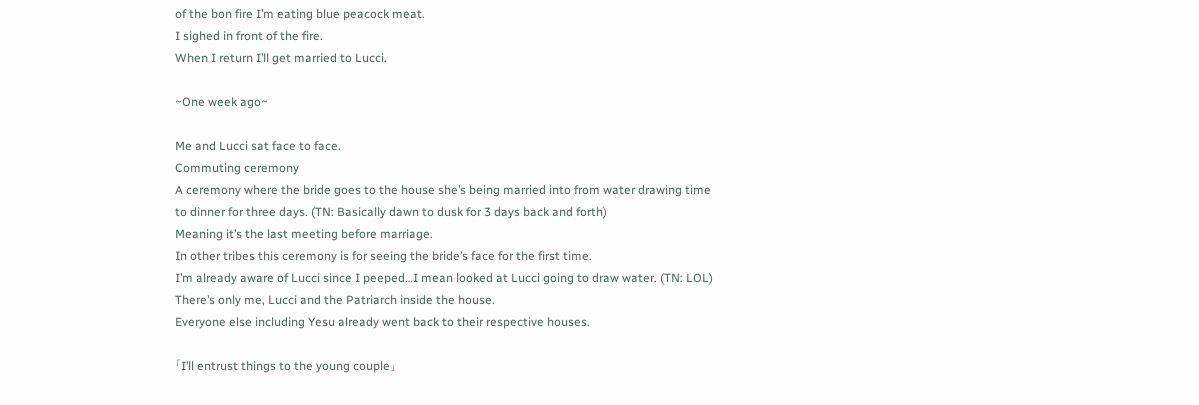of the bon fire I’m eating blue peacock meat.
I sighed in front of the fire.
When I return I’ll get married to Lucci.

~One week ago~

Me and Lucci sat face to face.
Commuting ceremony
A ceremony where the bride goes to the house she’s being married into from water drawing time to dinner for three days. (TN: Basically dawn to dusk for 3 days back and forth)
Meaning it’s the last meeting before marriage.
In other tribes this ceremony is for seeing the bride’s face for the first time.
I’m already aware of Lucci since I peeped…I mean looked at Lucci going to draw water. (TN: LOL)
There’s only me, Lucci and the Patriarch inside the house.
Everyone else including Yesu already went back to their respective houses.

「I’ll entrust things to the young couple」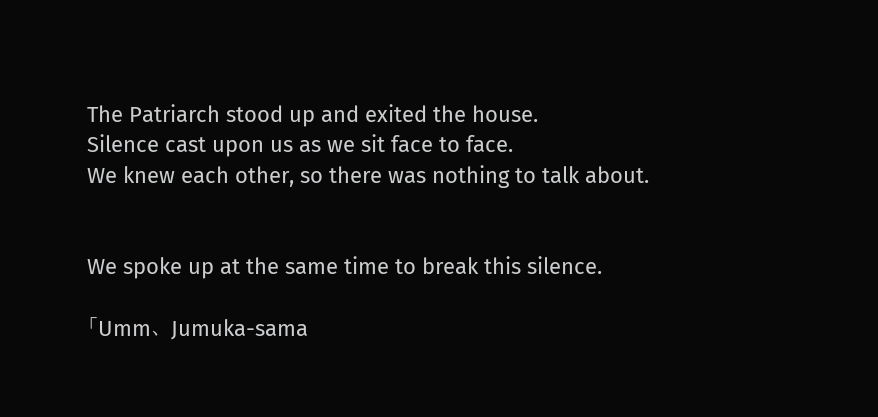The Patriarch stood up and exited the house.
Silence cast upon us as we sit face to face.
We knew each other, so there was nothing to talk about.


We spoke up at the same time to break this silence.

「Umm、Jumuka-sama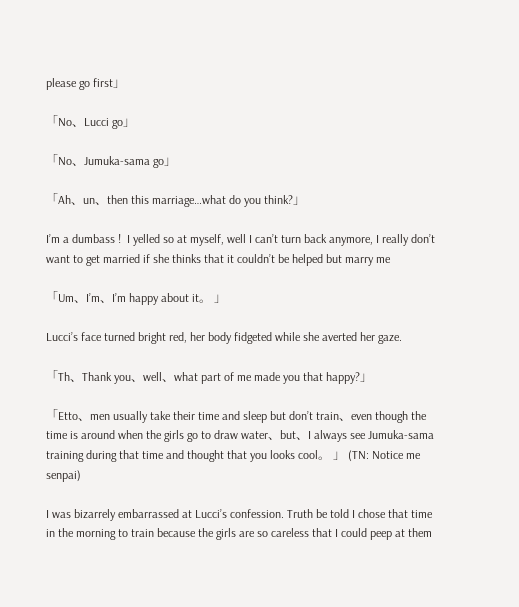please go first」

「No、Lucci go」

「No、Jumuka-sama go」

「Ah、un、then this marriage…what do you think?」

I’m a dumbass !  I yelled so at myself, well I can’t turn back anymore, I really don’t want to get married if she thinks that it couldn’t be helped but marry me

「Um、I’m、I’m happy about it。 」

Lucci’s face turned bright red, her body fidgeted while she averted her gaze.

「Th、Thank you、well、what part of me made you that happy?」

「Etto、men usually take their time and sleep but don’t train、even though the time is around when the girls go to draw water、but、I always see Jumuka-sama training during that time and thought that you looks cool。 」 (TN: Notice me senpai)

I was bizarrely embarrassed at Lucci’s confession. Truth be told I chose that time in the morning to train because the girls are so careless that I could peep at them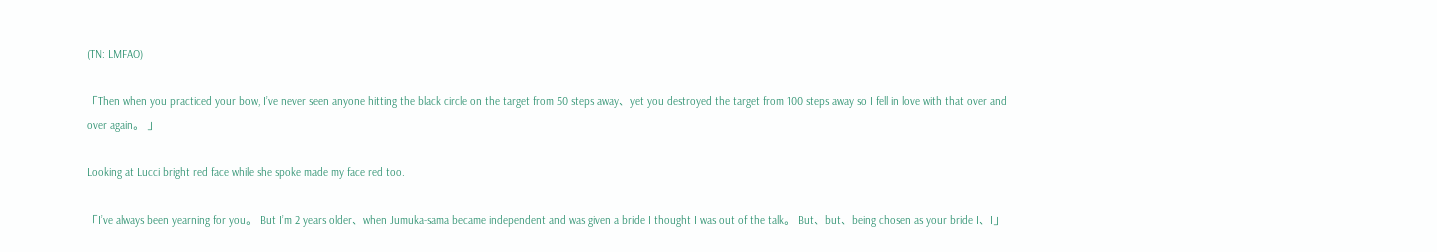(TN: LMFAO)

「Then when you practiced your bow, I’ve never seen anyone hitting the black circle on the target from 50 steps away、yet you destroyed the target from 100 steps away so I fell in love with that over and over again。 」

Looking at Lucci bright red face while she spoke made my face red too.

「I’ve always been yearning for you。 But I’m 2 years older、when Jumuka-sama became independent and was given a bride I thought I was out of the talk。 But、but、being chosen as your bride I、I」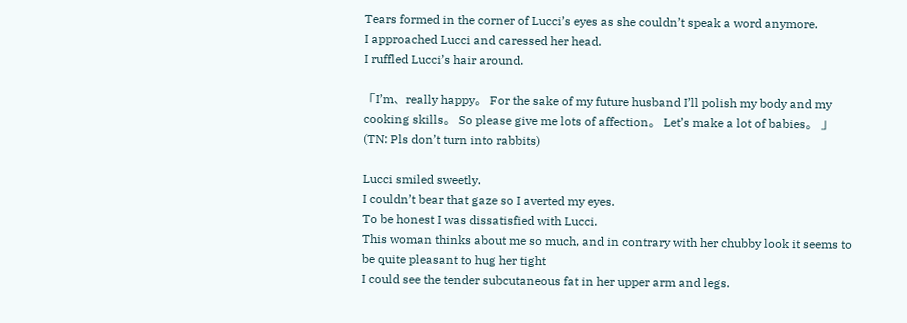Tears formed in the corner of Lucci’s eyes as she couldn’t speak a word anymore.
I approached Lucci and caressed her head.
I ruffled Lucci’s hair around.

「I’m、really happy。 For the sake of my future husband I’ll polish my body and my cooking skills。 So please give me lots of affection。 Let’s make a lot of babies。 」 (TN: Pls don’t turn into rabbits)

Lucci smiled sweetly.
I couldn’t bear that gaze so I averted my eyes.
To be honest I was dissatisfied with Lucci.
This woman thinks about me so much, and in contrary with her chubby look it seems to be quite pleasant to hug her tight
I could see the tender subcutaneous fat in her upper arm and legs.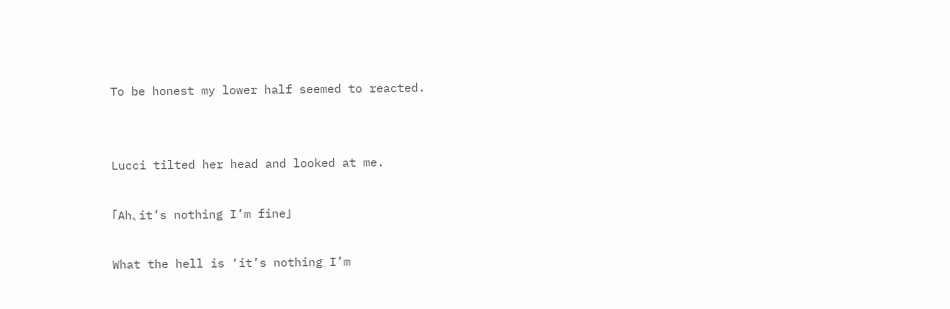To be honest my lower half seemed to reacted.


Lucci tilted her head and looked at me.

「Ah、it’s nothing I’m fine」

What the hell is ‘it’s nothing I’m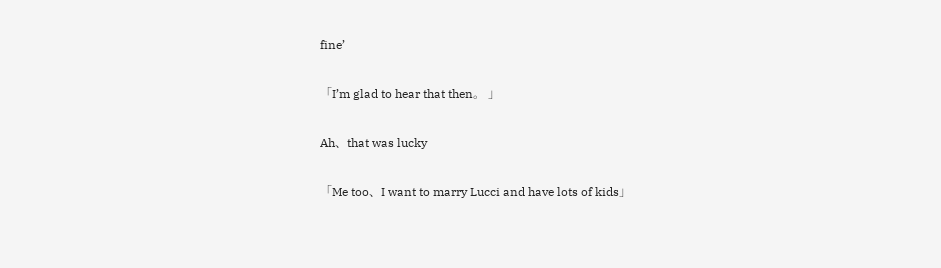fine’

「I’m glad to hear that then。 」

Ah、that was lucky

「Me too、I want to marry Lucci and have lots of kids」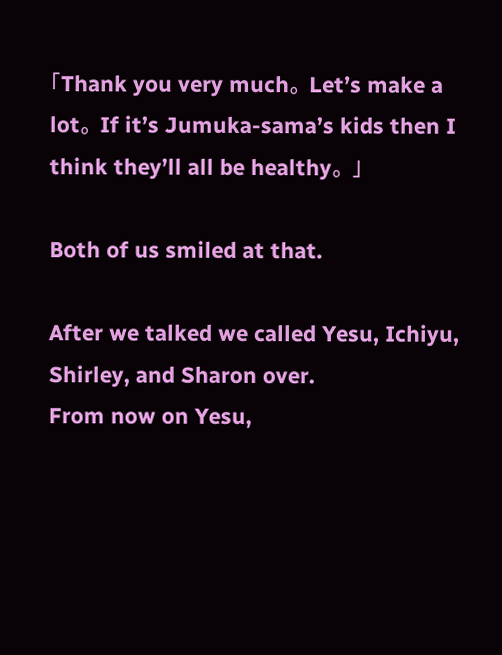「Thank you very much。 Let’s make a lot。 If it’s Jumuka-sama’s kids then I think they’ll all be healthy。 」

Both of us smiled at that.

After we talked we called Yesu, Ichiyu, Shirley, and Sharon over.
From now on Yesu,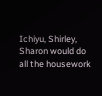Ichiyu, Shirley, Sharon would do all the housework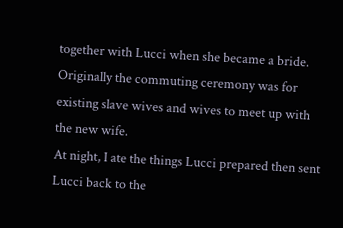together with Lucci when she became a bride.
Originally the commuting ceremony was for existing slave wives and wives to meet up with the new wife.
At night, I ate the things Lucci prepared then sent Lucci back to the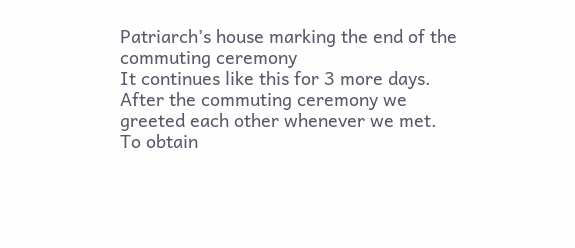Patriarch’s house marking the end of the commuting ceremony
It continues like this for 3 more days.
After the commuting ceremony we greeted each other whenever we met.
To obtain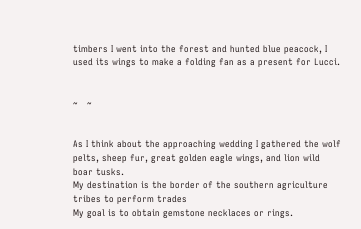timbers I went into the forest and hunted blue peacock, I used its wings to make a folding fan as a present for Lucci.


~   ~


As I think about the approaching wedding I gathered the wolf pelts, sheep fur, great golden eagle wings, and lion wild boar tusks.
My destination is the border of the southern agriculture tribes to perform trades
My goal is to obtain gemstone necklaces or rings.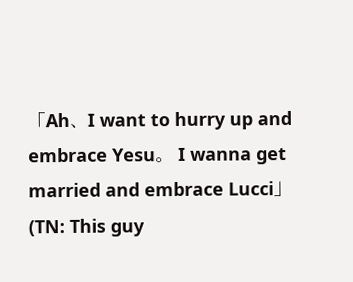「Ah、I want to hurry up and embrace Yesu。 I wanna get married and embrace Lucci」 (TN: This guy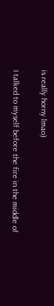is really horny lmao)

I talked to myself before the fire in the middle of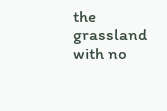the grassland with no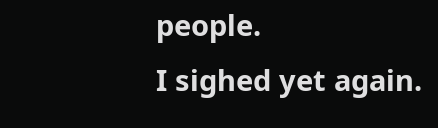people.
I sighed yet again.